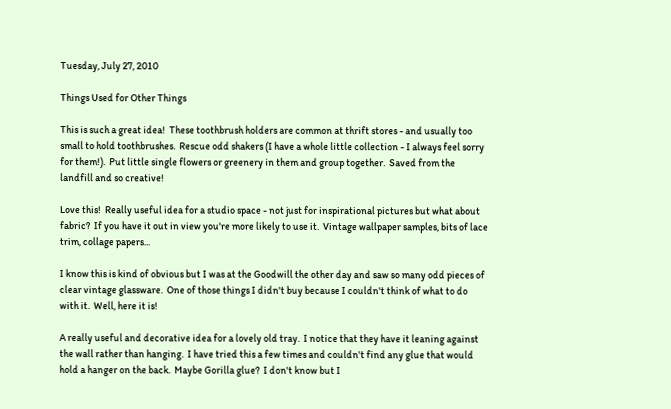Tuesday, July 27, 2010

Things Used for Other Things

This is such a great idea!  These toothbrush holders are common at thrift stores - and usually too small to hold toothbrushes.  Rescue odd shakers (I have a whole little collection - I always feel sorry for them!).  Put little single flowers or greenery in them and group together.  Saved from the landfill and so creative!

Love this!  Really useful idea for a studio space - not just for inspirational pictures but what about fabric?  If you have it out in view you're more likely to use it.  Vintage wallpaper samples, bits of lace trim, collage papers...

I know this is kind of obvious but I was at the Goodwill the other day and saw so many odd pieces of clear vintage glassware.  One of those things I didn't buy because I couldn't think of what to do with it.  Well, here it is!

A really useful and decorative idea for a lovely old tray.  I notice that they have it leaning against the wall rather than hanging.  I have tried this a few times and couldn't find any glue that would hold a hanger on the back.  Maybe Gorilla glue?  I don't know but I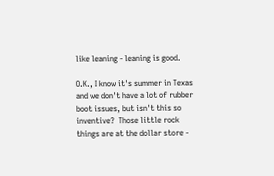like leaning - leaning is good.

O.K., I know it's summer in Texas and we don't have a lot of rubber boot issues, but isn't this so inventive?  Those little rock things are at the dollar store -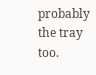probably the tray too.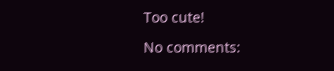Too cute!

No comments: